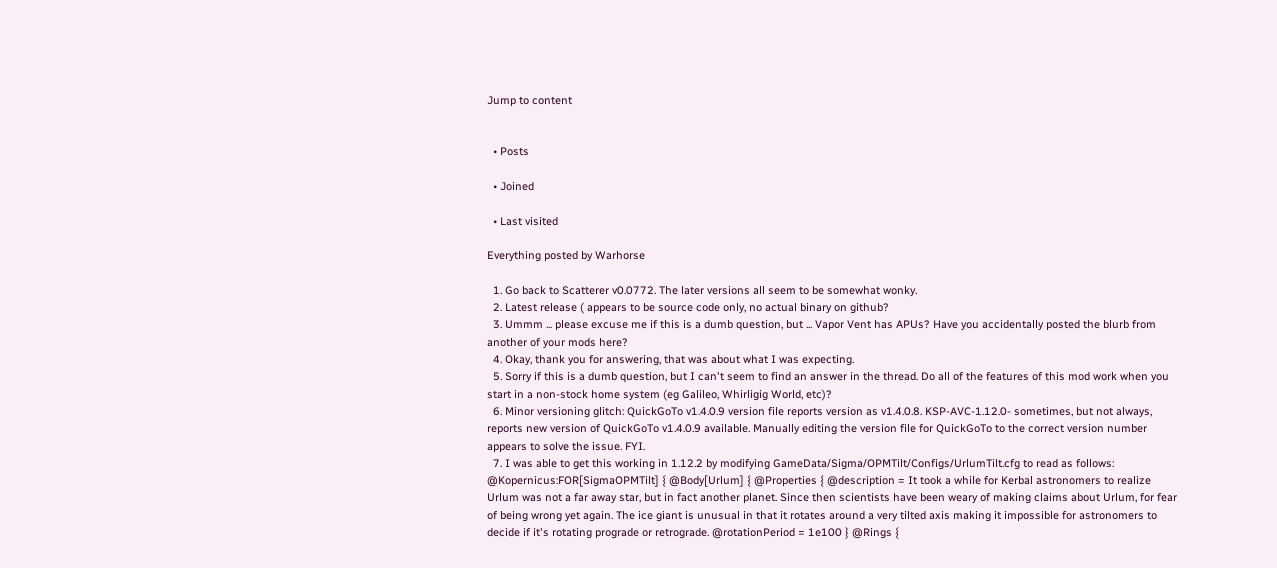Jump to content


  • Posts

  • Joined

  • Last visited

Everything posted by Warhorse

  1. Go back to Scatterer v0.0772. The later versions all seem to be somewhat wonky.
  2. Latest release ( appears to be source code only, no actual binary on github?
  3. Ummm ... please excuse me if this is a dumb question, but ... Vapor Vent has APUs? Have you accidentally posted the blurb from another of your mods here?
  4. Okay, thank you for answering, that was about what I was expecting.
  5. Sorry if this is a dumb question, but I can't seem to find an answer in the thread. Do all of the features of this mod work when you start in a non-stock home system (eg Galileo, Whirligig World, etc)?
  6. Minor versioning glitch: QuickGoTo v1.4.0.9 version file reports version as v1.4.0.8. KSP-AVC-1.12.0- sometimes, but not always, reports new version of QuickGoTo v1.4.0.9 available. Manually editing the version file for QuickGoTo to the correct version number appears to solve the issue. FYI.
  7. I was able to get this working in 1.12.2 by modifying GameData/Sigma/OPMTilt/Configs/UrlumTilt.cfg to read as follows: @Kopernicus:FOR[SigmaOPMTilt] { @Body[Urlum] { @Properties { @description = It took a while for Kerbal astronomers to realize Urlum was not a far away star, but in fact another planet. Since then scientists have been weary of making claims about Urlum, for fear of being wrong yet again. The ice giant is unusual in that it rotates around a very tilted axis making it impossible for astronomers to decide if it's rotating prograde or retrograde. @rotationPeriod = 1e100 } @Rings {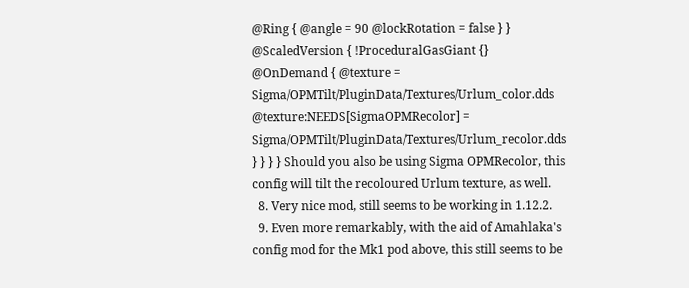@Ring { @angle = 90 @lockRotation = false } } @ScaledVersion { !ProceduralGasGiant {} @OnDemand { @texture = Sigma/OPMTilt/PluginData/Textures/Urlum_color.dds @texture:NEEDS[SigmaOPMRecolor] = Sigma/OPMTilt/PluginData/Textures/Urlum_recolor.dds } } } } Should you also be using Sigma OPMRecolor, this config will tilt the recoloured Urlum texture, as well.
  8. Very nice mod, still seems to be working in 1.12.2.
  9. Even more remarkably, with the aid of Amahlaka's config mod for the Mk1 pod above, this still seems to be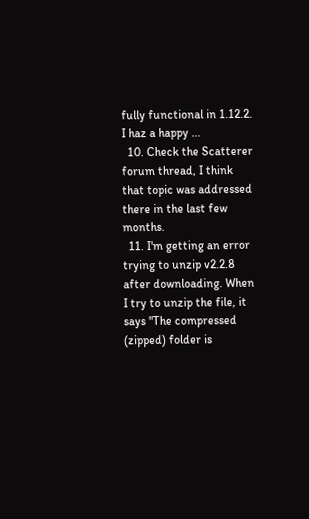fully functional in 1.12.2. I haz a happy ...
  10. Check the Scatterer forum thread, I think that topic was addressed there in the last few months.
  11. I'm getting an error trying to unzip v2.2.8 after downloading. When I try to unzip the file, it says "The compressed (zipped) folder is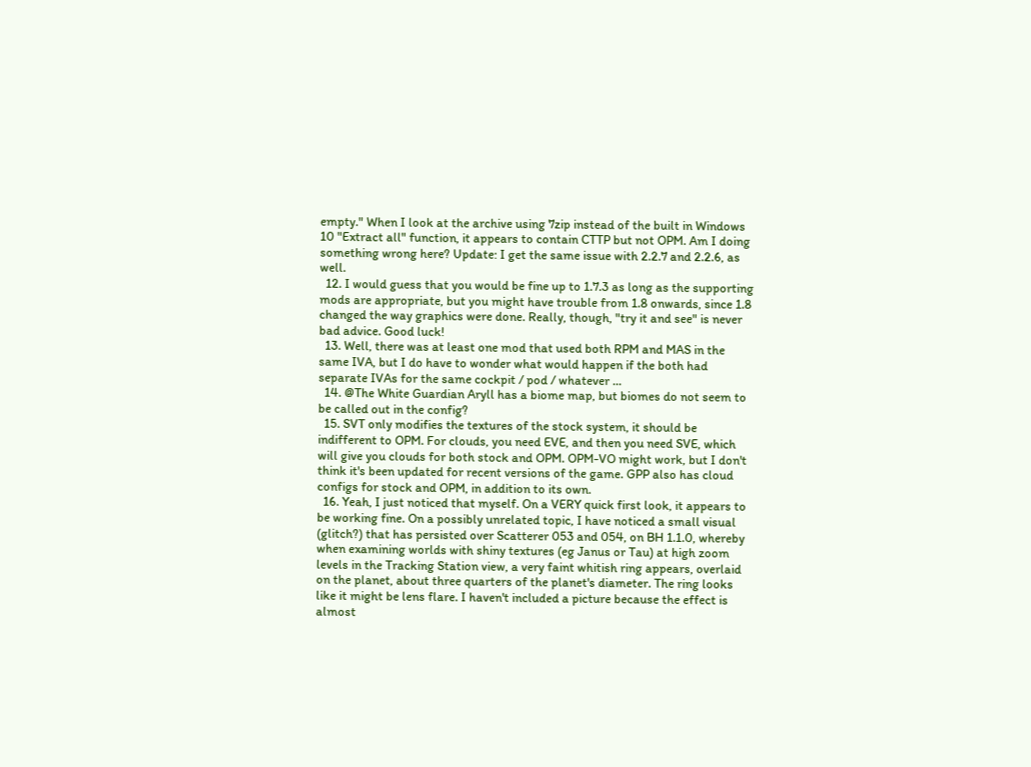empty." When I look at the archive using 7zip instead of the built in Windows 10 "Extract all" function, it appears to contain CTTP but not OPM. Am I doing something wrong here? Update: I get the same issue with 2.2.7 and 2.2.6, as well.
  12. I would guess that you would be fine up to 1.7.3 as long as the supporting mods are appropriate, but you might have trouble from 1.8 onwards, since 1.8 changed the way graphics were done. Really, though, "try it and see" is never bad advice. Good luck!
  13. Well, there was at least one mod that used both RPM and MAS in the same IVA, but I do have to wonder what would happen if the both had separate IVAs for the same cockpit / pod / whatever ...
  14. @The White Guardian Aryll has a biome map, but biomes do not seem to be called out in the config?
  15. SVT only modifies the textures of the stock system, it should be indifferent to OPM. For clouds, you need EVE, and then you need SVE, which will give you clouds for both stock and OPM. OPM-VO might work, but I don't think it's been updated for recent versions of the game. GPP also has cloud configs for stock and OPM, in addition to its own.
  16. Yeah, I just noticed that myself. On a VERY quick first look, it appears to be working fine. On a possibly unrelated topic, I have noticed a small visual (glitch?) that has persisted over Scatterer 053 and 054, on BH 1.1.0, whereby when examining worlds with shiny textures (eg Janus or Tau) at high zoom levels in the Tracking Station view, a very faint whitish ring appears, overlaid on the planet, about three quarters of the planet's diameter. The ring looks like it might be lens flare. I haven't included a picture because the effect is almost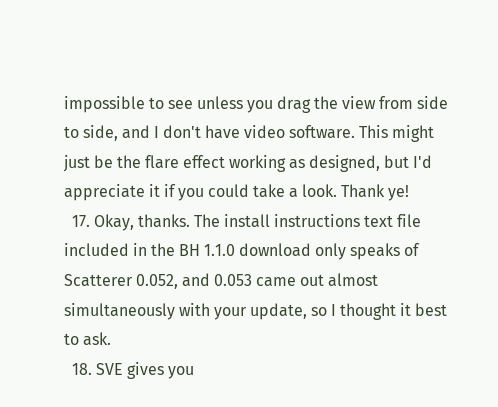impossible to see unless you drag the view from side to side, and I don't have video software. This might just be the flare effect working as designed, but I'd appreciate it if you could take a look. Thank ye!
  17. Okay, thanks. The install instructions text file included in the BH 1.1.0 download only speaks of Scatterer 0.052, and 0.053 came out almost simultaneously with your update, so I thought it best to ask.
  18. SVE gives you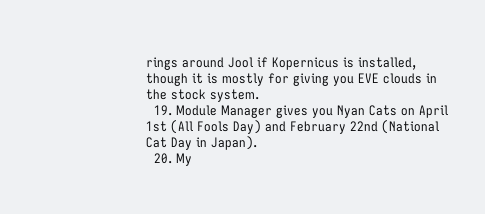rings around Jool if Kopernicus is installed, though it is mostly for giving you EVE clouds in the stock system.
  19. Module Manager gives you Nyan Cats on April 1st (All Fools Day) and February 22nd (National Cat Day in Japan).
  20. My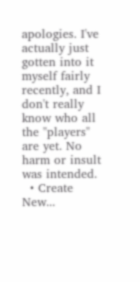apologies. I've actually just gotten into it myself fairly recently, and I don't really know who all the "players" are yet. No harm or insult was intended.
  • Create New...